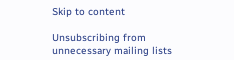Skip to content

Unsubscribing from unnecessary mailing lists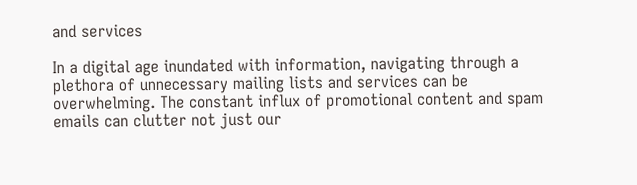and services

In a digital age inundated with information, navigating through a plethora of unnecessary mailing lists and services can be overwhelming. The constant influx of promotional content and spam emails can clutter not just our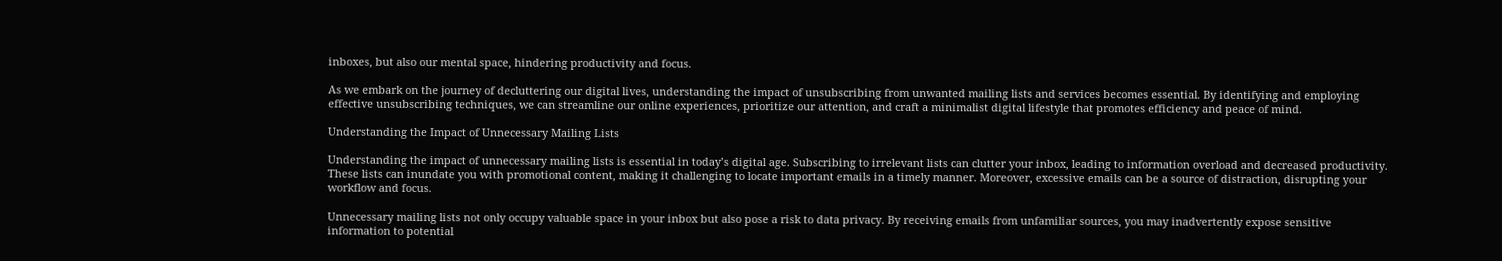inboxes, but also our mental space, hindering productivity and focus.

As we embark on the journey of decluttering our digital lives, understanding the impact of unsubscribing from unwanted mailing lists and services becomes essential. By identifying and employing effective unsubscribing techniques, we can streamline our online experiences, prioritize our attention, and craft a minimalist digital lifestyle that promotes efficiency and peace of mind.

Understanding the Impact of Unnecessary Mailing Lists

Understanding the impact of unnecessary mailing lists is essential in today’s digital age. Subscribing to irrelevant lists can clutter your inbox, leading to information overload and decreased productivity. These lists can inundate you with promotional content, making it challenging to locate important emails in a timely manner. Moreover, excessive emails can be a source of distraction, disrupting your workflow and focus.

Unnecessary mailing lists not only occupy valuable space in your inbox but also pose a risk to data privacy. By receiving emails from unfamiliar sources, you may inadvertently expose sensitive information to potential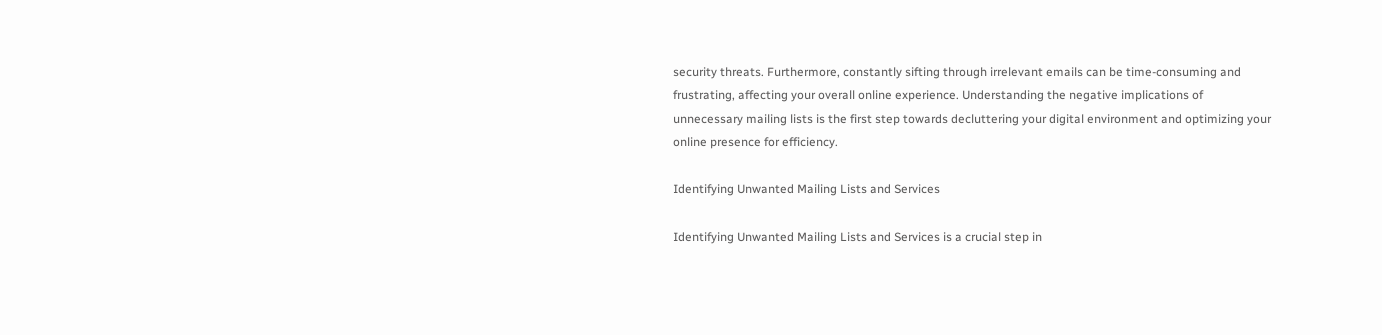security threats. Furthermore, constantly sifting through irrelevant emails can be time-consuming and frustrating, affecting your overall online experience. Understanding the negative implications of unnecessary mailing lists is the first step towards decluttering your digital environment and optimizing your online presence for efficiency.

Identifying Unwanted Mailing Lists and Services

Identifying Unwanted Mailing Lists and Services is a crucial step in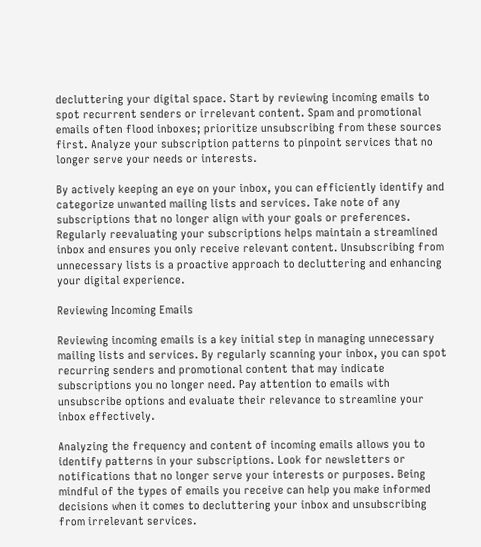decluttering your digital space. Start by reviewing incoming emails to spot recurrent senders or irrelevant content. Spam and promotional emails often flood inboxes; prioritize unsubscribing from these sources first. Analyze your subscription patterns to pinpoint services that no longer serve your needs or interests.

By actively keeping an eye on your inbox, you can efficiently identify and categorize unwanted mailing lists and services. Take note of any subscriptions that no longer align with your goals or preferences. Regularly reevaluating your subscriptions helps maintain a streamlined inbox and ensures you only receive relevant content. Unsubscribing from unnecessary lists is a proactive approach to decluttering and enhancing your digital experience.

Reviewing Incoming Emails

Reviewing incoming emails is a key initial step in managing unnecessary mailing lists and services. By regularly scanning your inbox, you can spot recurring senders and promotional content that may indicate subscriptions you no longer need. Pay attention to emails with unsubscribe options and evaluate their relevance to streamline your inbox effectively.

Analyzing the frequency and content of incoming emails allows you to identify patterns in your subscriptions. Look for newsletters or notifications that no longer serve your interests or purposes. Being mindful of the types of emails you receive can help you make informed decisions when it comes to decluttering your inbox and unsubscribing from irrelevant services.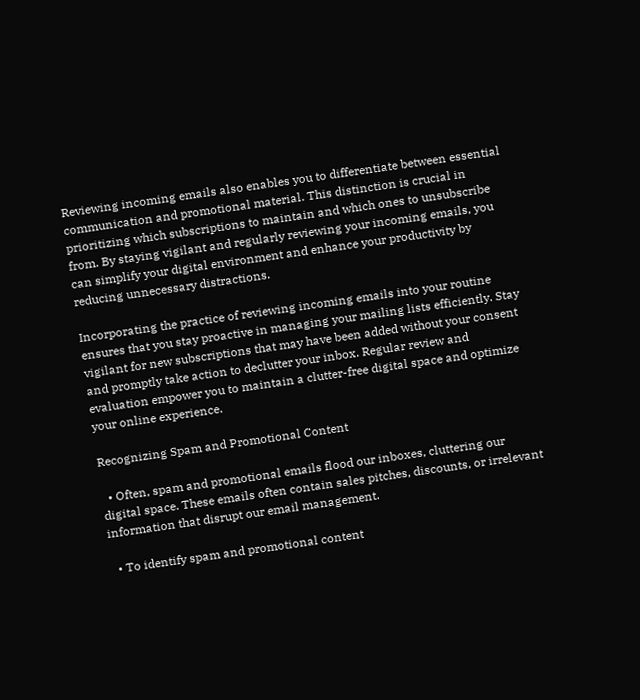Reviewing incoming emails also enables you to differentiate between essential communication and promotional material. This distinction is crucial in prioritizing which subscriptions to maintain and which ones to unsubscribe from. By staying vigilant and regularly reviewing your incoming emails, you can simplify your digital environment and enhance your productivity by reducing unnecessary distractions.

Incorporating the practice of reviewing incoming emails into your routine ensures that you stay proactive in managing your mailing lists efficiently. Stay vigilant for new subscriptions that may have been added without your consent and promptly take action to declutter your inbox. Regular review and evaluation empower you to maintain a clutter-free digital space and optimize your online experience.

Recognizing Spam and Promotional Content

  • Often, spam and promotional emails flood our inboxes, cluttering our digital space. These emails often contain sales pitches, discounts, or irrelevant information that disrupt our email management.

  • To identify spam and promotional content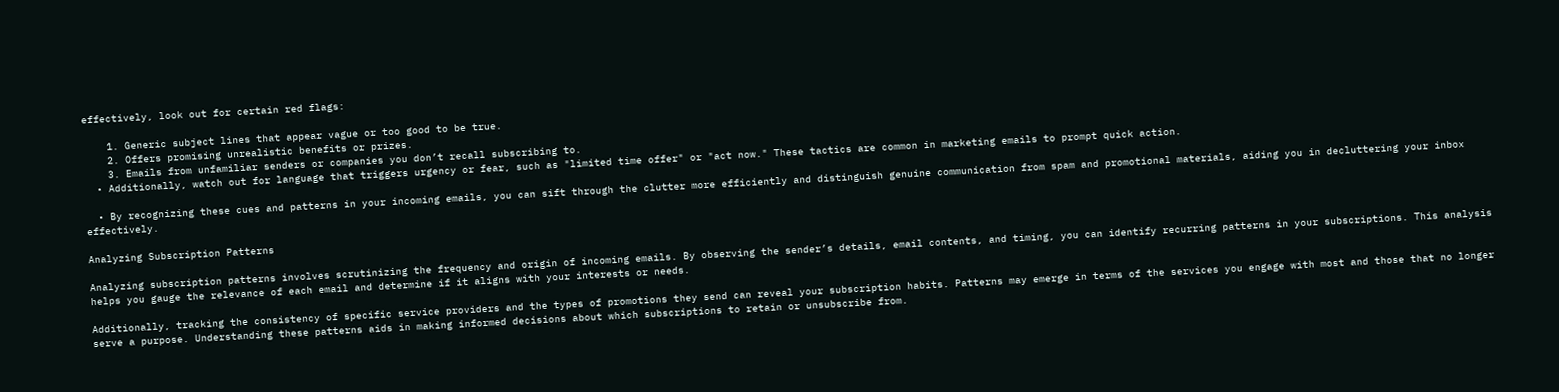effectively, look out for certain red flags:

    1. Generic subject lines that appear vague or too good to be true.
    2. Offers promising unrealistic benefits or prizes.
    3. Emails from unfamiliar senders or companies you don’t recall subscribing to.
  • Additionally, watch out for language that triggers urgency or fear, such as "limited time offer" or "act now." These tactics are common in marketing emails to prompt quick action.

  • By recognizing these cues and patterns in your incoming emails, you can sift through the clutter more efficiently and distinguish genuine communication from spam and promotional materials, aiding you in decluttering your inbox effectively.

Analyzing Subscription Patterns

Analyzing subscription patterns involves scrutinizing the frequency and origin of incoming emails. By observing the sender’s details, email contents, and timing, you can identify recurring patterns in your subscriptions. This analysis helps you gauge the relevance of each email and determine if it aligns with your interests or needs.

Additionally, tracking the consistency of specific service providers and the types of promotions they send can reveal your subscription habits. Patterns may emerge in terms of the services you engage with most and those that no longer serve a purpose. Understanding these patterns aids in making informed decisions about which subscriptions to retain or unsubscribe from.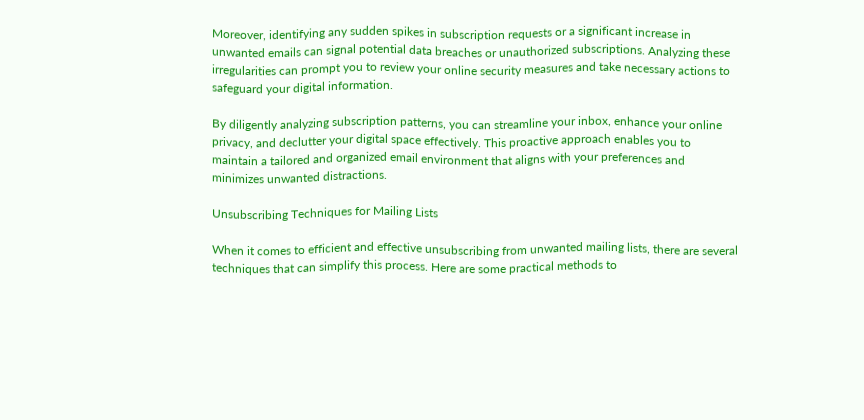Moreover, identifying any sudden spikes in subscription requests or a significant increase in unwanted emails can signal potential data breaches or unauthorized subscriptions. Analyzing these irregularities can prompt you to review your online security measures and take necessary actions to safeguard your digital information.

By diligently analyzing subscription patterns, you can streamline your inbox, enhance your online privacy, and declutter your digital space effectively. This proactive approach enables you to maintain a tailored and organized email environment that aligns with your preferences and minimizes unwanted distractions.

Unsubscribing Techniques for Mailing Lists

When it comes to efficient and effective unsubscribing from unwanted mailing lists, there are several techniques that can simplify this process. Here are some practical methods to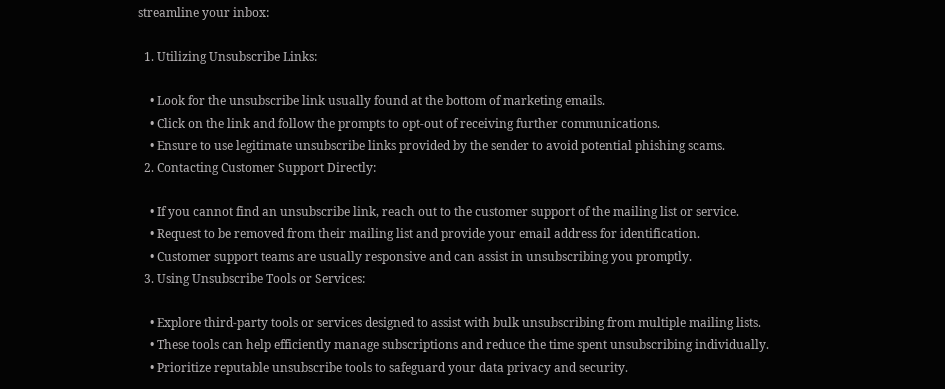streamline your inbox:

  1. Utilizing Unsubscribe Links:

    • Look for the unsubscribe link usually found at the bottom of marketing emails.
    • Click on the link and follow the prompts to opt-out of receiving further communications.
    • Ensure to use legitimate unsubscribe links provided by the sender to avoid potential phishing scams.
  2. Contacting Customer Support Directly:

    • If you cannot find an unsubscribe link, reach out to the customer support of the mailing list or service.
    • Request to be removed from their mailing list and provide your email address for identification.
    • Customer support teams are usually responsive and can assist in unsubscribing you promptly.
  3. Using Unsubscribe Tools or Services:

    • Explore third-party tools or services designed to assist with bulk unsubscribing from multiple mailing lists.
    • These tools can help efficiently manage subscriptions and reduce the time spent unsubscribing individually.
    • Prioritize reputable unsubscribe tools to safeguard your data privacy and security.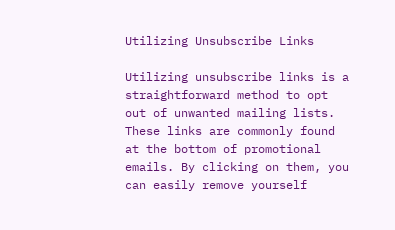Utilizing Unsubscribe Links

Utilizing unsubscribe links is a straightforward method to opt out of unwanted mailing lists. These links are commonly found at the bottom of promotional emails. By clicking on them, you can easily remove yourself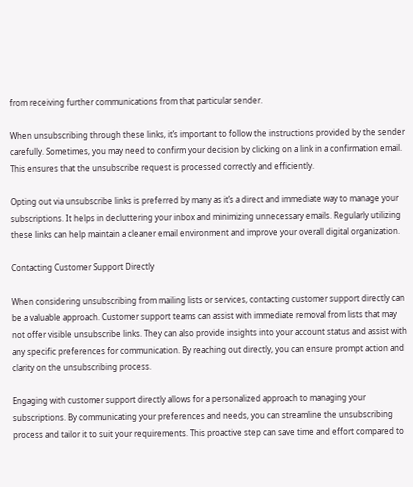from receiving further communications from that particular sender.

When unsubscribing through these links, it’s important to follow the instructions provided by the sender carefully. Sometimes, you may need to confirm your decision by clicking on a link in a confirmation email. This ensures that the unsubscribe request is processed correctly and efficiently.

Opting out via unsubscribe links is preferred by many as it’s a direct and immediate way to manage your subscriptions. It helps in decluttering your inbox and minimizing unnecessary emails. Regularly utilizing these links can help maintain a cleaner email environment and improve your overall digital organization.

Contacting Customer Support Directly

When considering unsubscribing from mailing lists or services, contacting customer support directly can be a valuable approach. Customer support teams can assist with immediate removal from lists that may not offer visible unsubscribe links. They can also provide insights into your account status and assist with any specific preferences for communication. By reaching out directly, you can ensure prompt action and clarity on the unsubscribing process.

Engaging with customer support directly allows for a personalized approach to managing your subscriptions. By communicating your preferences and needs, you can streamline the unsubscribing process and tailor it to suit your requirements. This proactive step can save time and effort compared to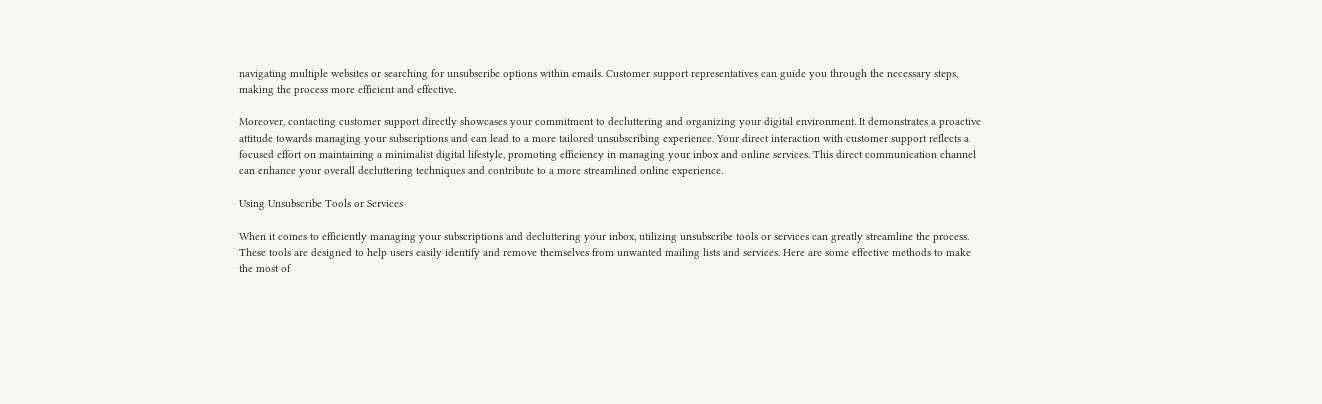navigating multiple websites or searching for unsubscribe options within emails. Customer support representatives can guide you through the necessary steps, making the process more efficient and effective.

Moreover, contacting customer support directly showcases your commitment to decluttering and organizing your digital environment. It demonstrates a proactive attitude towards managing your subscriptions and can lead to a more tailored unsubscribing experience. Your direct interaction with customer support reflects a focused effort on maintaining a minimalist digital lifestyle, promoting efficiency in managing your inbox and online services. This direct communication channel can enhance your overall decluttering techniques and contribute to a more streamlined online experience.

Using Unsubscribe Tools or Services

When it comes to efficiently managing your subscriptions and decluttering your inbox, utilizing unsubscribe tools or services can greatly streamline the process. These tools are designed to help users easily identify and remove themselves from unwanted mailing lists and services. Here are some effective methods to make the most of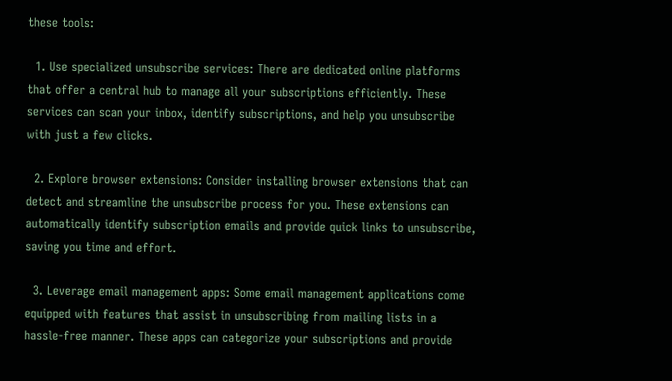these tools:

  1. Use specialized unsubscribe services: There are dedicated online platforms that offer a central hub to manage all your subscriptions efficiently. These services can scan your inbox, identify subscriptions, and help you unsubscribe with just a few clicks.

  2. Explore browser extensions: Consider installing browser extensions that can detect and streamline the unsubscribe process for you. These extensions can automatically identify subscription emails and provide quick links to unsubscribe, saving you time and effort.

  3. Leverage email management apps: Some email management applications come equipped with features that assist in unsubscribing from mailing lists in a hassle-free manner. These apps can categorize your subscriptions and provide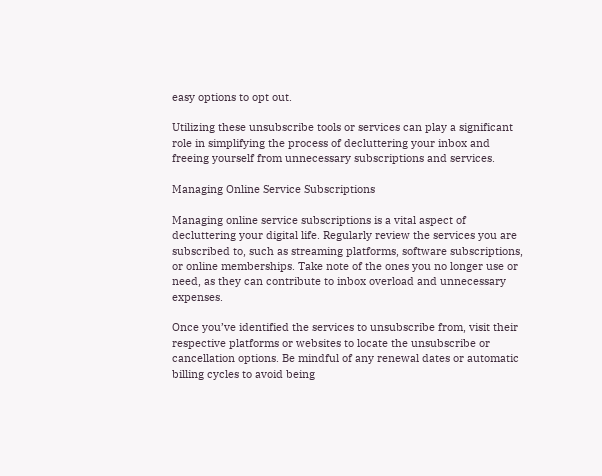easy options to opt out.

Utilizing these unsubscribe tools or services can play a significant role in simplifying the process of decluttering your inbox and freeing yourself from unnecessary subscriptions and services.

Managing Online Service Subscriptions

Managing online service subscriptions is a vital aspect of decluttering your digital life. Regularly review the services you are subscribed to, such as streaming platforms, software subscriptions, or online memberships. Take note of the ones you no longer use or need, as they can contribute to inbox overload and unnecessary expenses.

Once you’ve identified the services to unsubscribe from, visit their respective platforms or websites to locate the unsubscribe or cancellation options. Be mindful of any renewal dates or automatic billing cycles to avoid being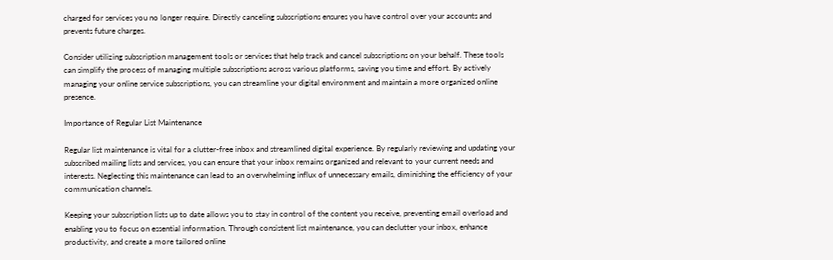charged for services you no longer require. Directly canceling subscriptions ensures you have control over your accounts and prevents future charges.

Consider utilizing subscription management tools or services that help track and cancel subscriptions on your behalf. These tools can simplify the process of managing multiple subscriptions across various platforms, saving you time and effort. By actively managing your online service subscriptions, you can streamline your digital environment and maintain a more organized online presence.

Importance of Regular List Maintenance

Regular list maintenance is vital for a clutter-free inbox and streamlined digital experience. By regularly reviewing and updating your subscribed mailing lists and services, you can ensure that your inbox remains organized and relevant to your current needs and interests. Neglecting this maintenance can lead to an overwhelming influx of unnecessary emails, diminishing the efficiency of your communication channels.

Keeping your subscription lists up to date allows you to stay in control of the content you receive, preventing email overload and enabling you to focus on essential information. Through consistent list maintenance, you can declutter your inbox, enhance productivity, and create a more tailored online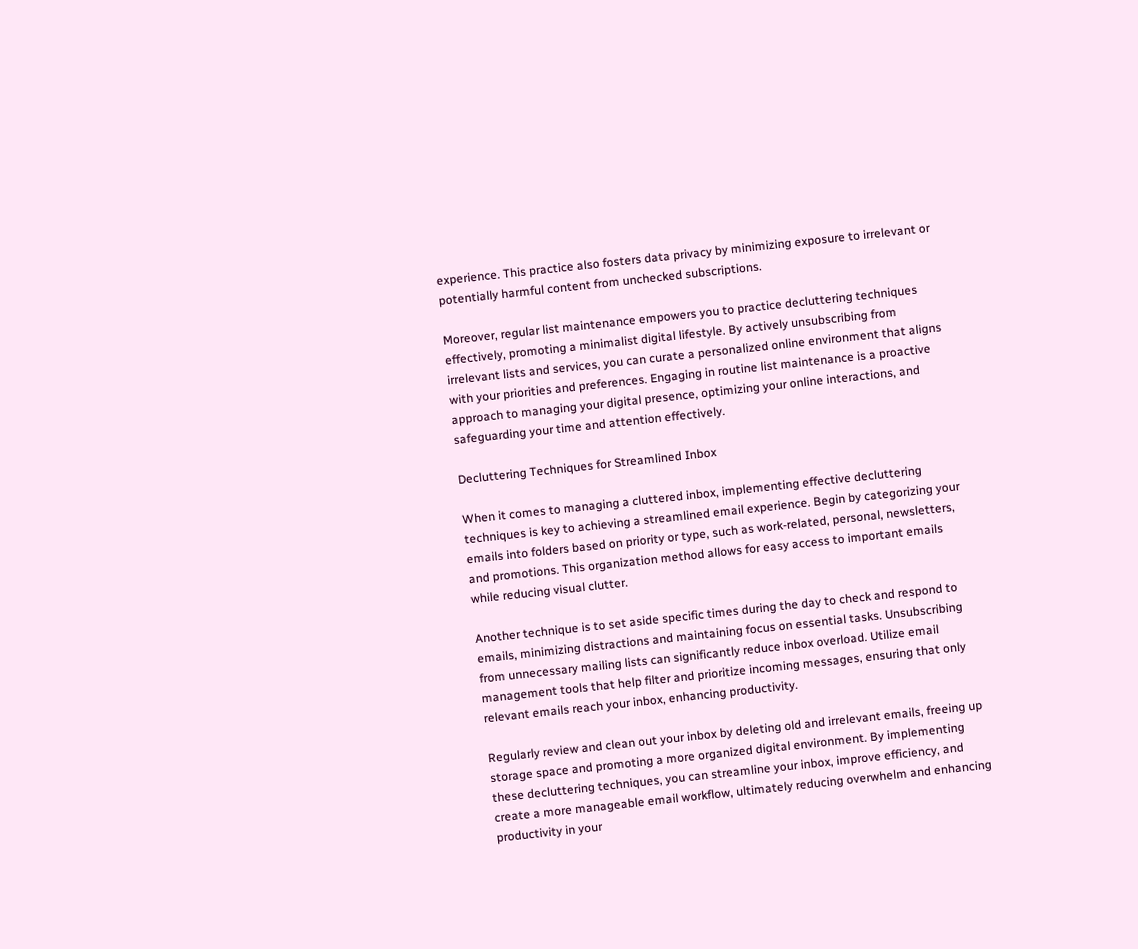experience. This practice also fosters data privacy by minimizing exposure to irrelevant or potentially harmful content from unchecked subscriptions.

Moreover, regular list maintenance empowers you to practice decluttering techniques effectively, promoting a minimalist digital lifestyle. By actively unsubscribing from irrelevant lists and services, you can curate a personalized online environment that aligns with your priorities and preferences. Engaging in routine list maintenance is a proactive approach to managing your digital presence, optimizing your online interactions, and safeguarding your time and attention effectively.

Decluttering Techniques for Streamlined Inbox

When it comes to managing a cluttered inbox, implementing effective decluttering techniques is key to achieving a streamlined email experience. Begin by categorizing your emails into folders based on priority or type, such as work-related, personal, newsletters, and promotions. This organization method allows for easy access to important emails while reducing visual clutter.

Another technique is to set aside specific times during the day to check and respond to emails, minimizing distractions and maintaining focus on essential tasks. Unsubscribing from unnecessary mailing lists can significantly reduce inbox overload. Utilize email management tools that help filter and prioritize incoming messages, ensuring that only relevant emails reach your inbox, enhancing productivity.

Regularly review and clean out your inbox by deleting old and irrelevant emails, freeing up storage space and promoting a more organized digital environment. By implementing these decluttering techniques, you can streamline your inbox, improve efficiency, and create a more manageable email workflow, ultimately reducing overwhelm and enhancing productivity in your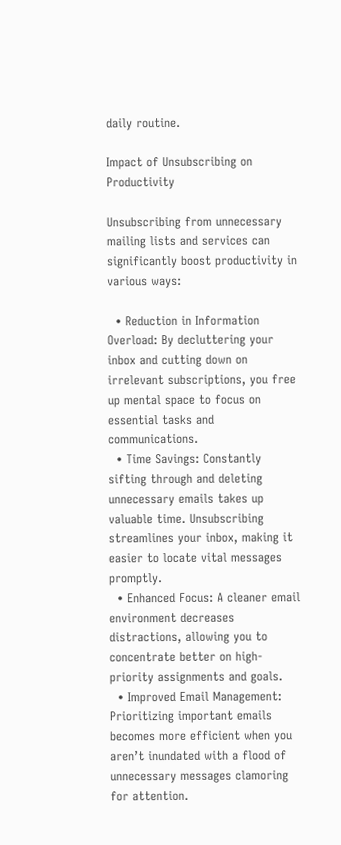daily routine.

Impact of Unsubscribing on Productivity

Unsubscribing from unnecessary mailing lists and services can significantly boost productivity in various ways:

  • Reduction in Information Overload: By decluttering your inbox and cutting down on irrelevant subscriptions, you free up mental space to focus on essential tasks and communications.
  • Time Savings: Constantly sifting through and deleting unnecessary emails takes up valuable time. Unsubscribing streamlines your inbox, making it easier to locate vital messages promptly.
  • Enhanced Focus: A cleaner email environment decreases distractions, allowing you to concentrate better on high-priority assignments and goals.
  • Improved Email Management: Prioritizing important emails becomes more efficient when you aren’t inundated with a flood of unnecessary messages clamoring for attention.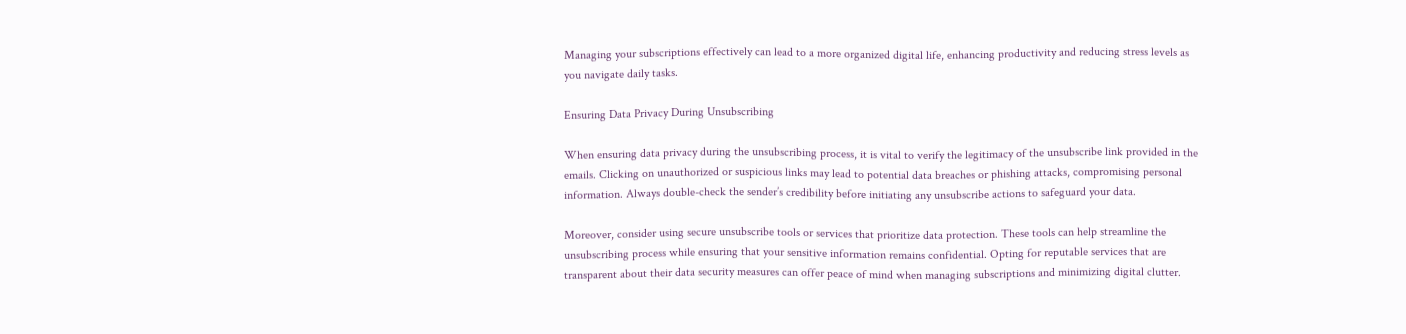Managing your subscriptions effectively can lead to a more organized digital life, enhancing productivity and reducing stress levels as you navigate daily tasks.

Ensuring Data Privacy During Unsubscribing

When ensuring data privacy during the unsubscribing process, it is vital to verify the legitimacy of the unsubscribe link provided in the emails. Clicking on unauthorized or suspicious links may lead to potential data breaches or phishing attacks, compromising personal information. Always double-check the sender’s credibility before initiating any unsubscribe actions to safeguard your data.

Moreover, consider using secure unsubscribe tools or services that prioritize data protection. These tools can help streamline the unsubscribing process while ensuring that your sensitive information remains confidential. Opting for reputable services that are transparent about their data security measures can offer peace of mind when managing subscriptions and minimizing digital clutter.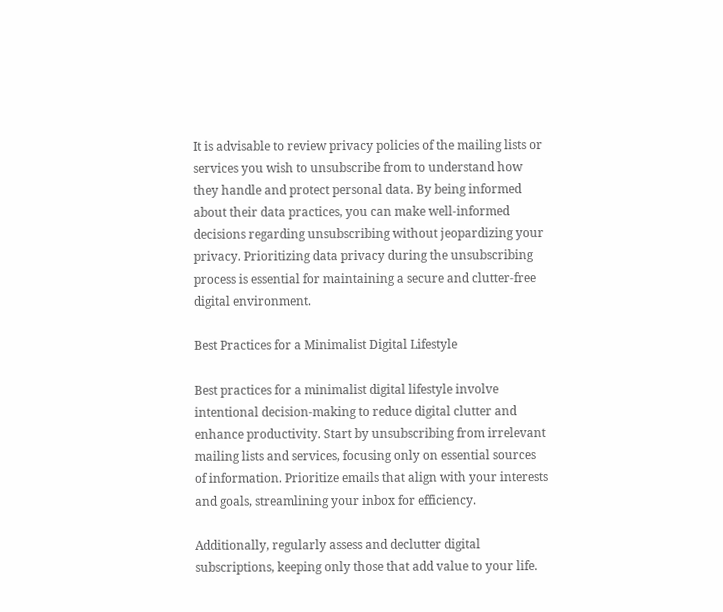It is advisable to review privacy policies of the mailing lists or services you wish to unsubscribe from to understand how they handle and protect personal data. By being informed about their data practices, you can make well-informed decisions regarding unsubscribing without jeopardizing your privacy. Prioritizing data privacy during the unsubscribing process is essential for maintaining a secure and clutter-free digital environment.

Best Practices for a Minimalist Digital Lifestyle

Best practices for a minimalist digital lifestyle involve intentional decision-making to reduce digital clutter and enhance productivity. Start by unsubscribing from irrelevant mailing lists and services, focusing only on essential sources of information. Prioritize emails that align with your interests and goals, streamlining your inbox for efficiency.

Additionally, regularly assess and declutter digital subscriptions, keeping only those that add value to your life.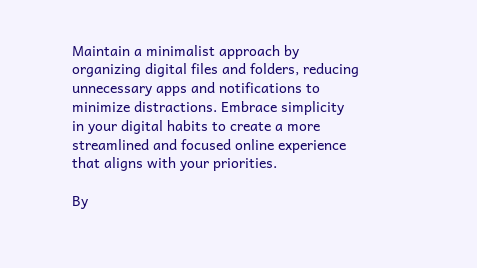Maintain a minimalist approach by organizing digital files and folders, reducing unnecessary apps and notifications to minimize distractions. Embrace simplicity in your digital habits to create a more streamlined and focused online experience that aligns with your priorities.

By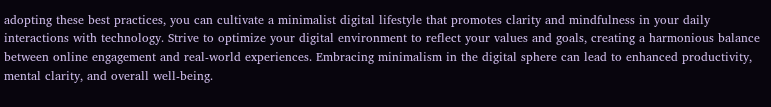adopting these best practices, you can cultivate a minimalist digital lifestyle that promotes clarity and mindfulness in your daily interactions with technology. Strive to optimize your digital environment to reflect your values and goals, creating a harmonious balance between online engagement and real-world experiences. Embracing minimalism in the digital sphere can lead to enhanced productivity, mental clarity, and overall well-being.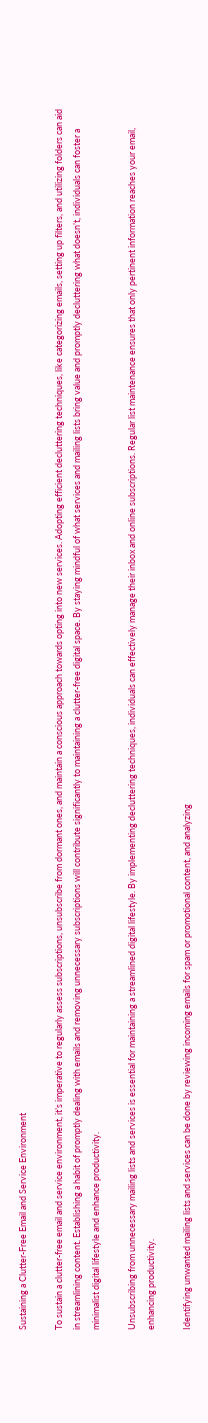Sustaining a Clutter-Free Email and Service Environment

To sustain a clutter-free email and service environment, it’s imperative to regularly assess subscriptions, unsubscribe from dormant ones, and maintain a conscious approach towards opting into new services. Adopting efficient decluttering techniques, like categorizing emails, setting up filters, and utilizing folders can aid in streamlining content. Establishing a habit of promptly dealing with emails and removing unnecessary subscriptions will contribute significantly to maintaining a clutter-free digital space. By staying mindful of what services and mailing lists bring value and promptly decluttering what doesn’t, individuals can foster a minimalist digital lifestyle and enhance productivity.

Unsubscribing from unnecessary mailing lists and services is essential for maintaining a streamlined digital lifestyle. By implementing decluttering techniques, individuals can effectively manage their inbox and online subscriptions. Regular list maintenance ensures that only pertinent information reaches your email, enhancing productivity.

Identifying unwanted mailing lists and services can be done by reviewing incoming emails for spam or promotional content, and analyzing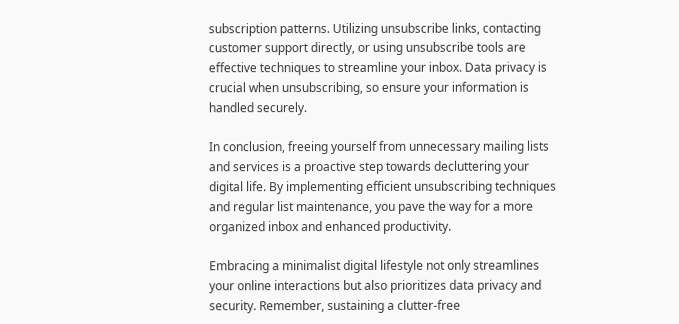subscription patterns. Utilizing unsubscribe links, contacting customer support directly, or using unsubscribe tools are effective techniques to streamline your inbox. Data privacy is crucial when unsubscribing, so ensure your information is handled securely.

In conclusion, freeing yourself from unnecessary mailing lists and services is a proactive step towards decluttering your digital life. By implementing efficient unsubscribing techniques and regular list maintenance, you pave the way for a more organized inbox and enhanced productivity.

Embracing a minimalist digital lifestyle not only streamlines your online interactions but also prioritizes data privacy and security. Remember, sustaining a clutter-free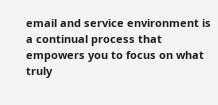email and service environment is a continual process that empowers you to focus on what truly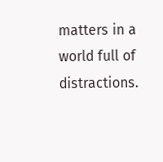matters in a world full of distractions.